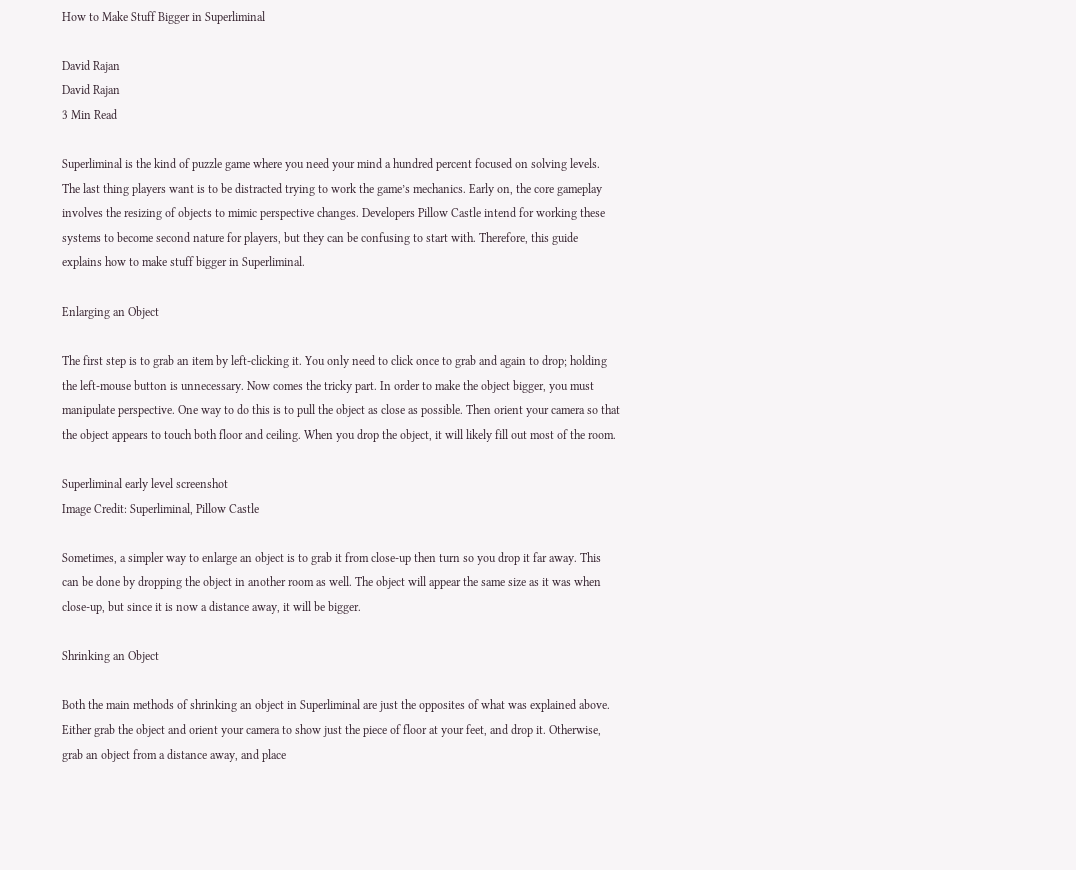How to Make Stuff Bigger in Superliminal

David Rajan
David Rajan
3 Min Read

Superliminal is the kind of puzzle game where you need your mind a hundred percent focused on solving levels. The last thing players want is to be distracted trying to work the game’s mechanics. Early on, the core gameplay involves the resizing of objects to mimic perspective changes. Developers Pillow Castle intend for working these systems to become second nature for players, but they can be confusing to start with. Therefore, this guide explains how to make stuff bigger in Superliminal.

Enlarging an Object

The first step is to grab an item by left-clicking it. You only need to click once to grab and again to drop; holding the left-mouse button is unnecessary. Now comes the tricky part. In order to make the object bigger, you must manipulate perspective. One way to do this is to pull the object as close as possible. Then orient your camera so that the object appears to touch both floor and ceiling. When you drop the object, it will likely fill out most of the room.

Superliminal early level screenshot
Image Credit: Superliminal, Pillow Castle

Sometimes, a simpler way to enlarge an object is to grab it from close-up then turn so you drop it far away. This can be done by dropping the object in another room as well. The object will appear the same size as it was when close-up, but since it is now a distance away, it will be bigger.

Shrinking an Object

Both the main methods of shrinking an object in Superliminal are just the opposites of what was explained above. Either grab the object and orient your camera to show just the piece of floor at your feet, and drop it. Otherwise, grab an object from a distance away, and place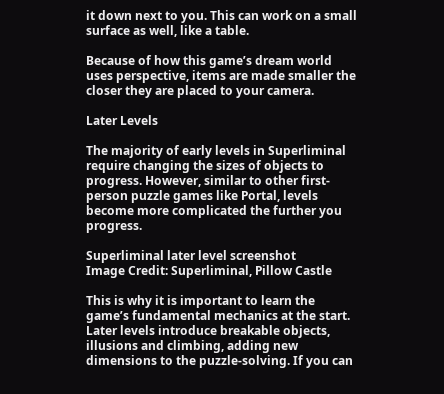it down next to you. This can work on a small surface as well, like a table.

Because of how this game’s dream world uses perspective, items are made smaller the closer they are placed to your camera.

Later Levels

The majority of early levels in Superliminal require changing the sizes of objects to progress. However, similar to other first-person puzzle games like Portal, levels become more complicated the further you progress.

Superliminal later level screenshot
Image Credit: Superliminal, Pillow Castle

This is why it is important to learn the game’s fundamental mechanics at the start. Later levels introduce breakable objects, illusions and climbing, adding new dimensions to the puzzle-solving. If you can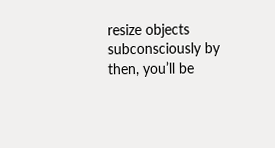resize objects subconsciously by then, you’ll be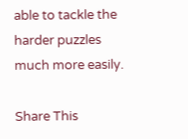able to tackle the harder puzzles much more easily.

Share This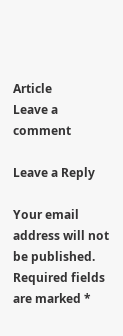Article
Leave a comment

Leave a Reply

Your email address will not be published. Required fields are marked *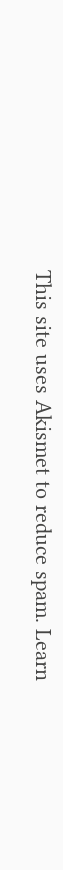This site uses Akismet to reduce spam. Learn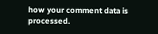how your comment data is processed.